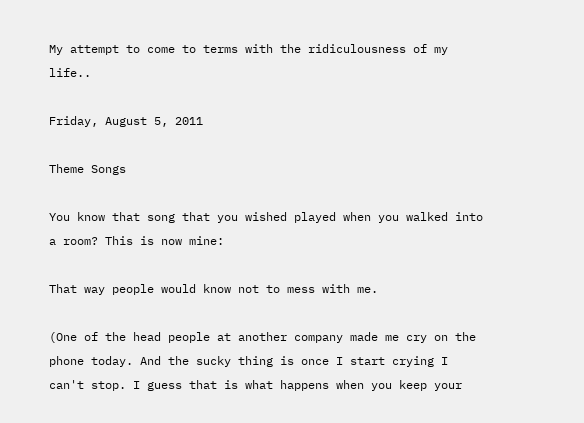My attempt to come to terms with the ridiculousness of my life..

Friday, August 5, 2011

Theme Songs

You know that song that you wished played when you walked into a room? This is now mine:

That way people would know not to mess with me.

(One of the head people at another company made me cry on the phone today. And the sucky thing is once I start crying I can't stop. I guess that is what happens when you keep your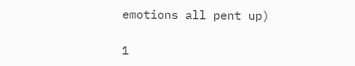emotions all pent up)

1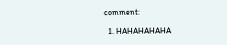comment:

  1. HAHAHAHAHA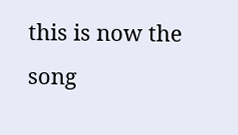this is now the song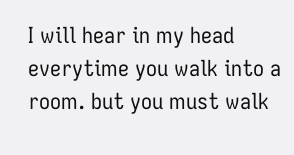I will hear in my head everytime you walk into a room. but you must walk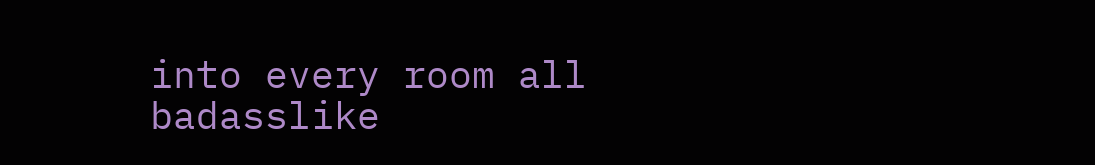into every room all badasslike